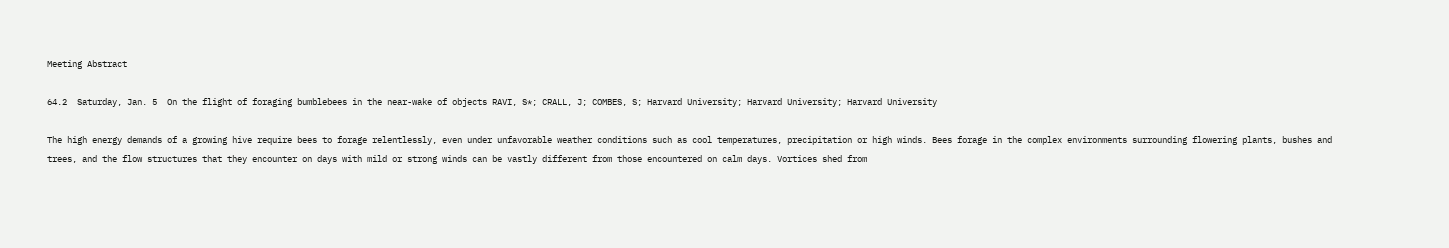Meeting Abstract

64.2  Saturday, Jan. 5  On the flight of foraging bumblebees in the near-wake of objects RAVI, S*; CRALL, J; COMBES, S; Harvard University; Harvard University; Harvard University

The high energy demands of a growing hive require bees to forage relentlessly, even under unfavorable weather conditions such as cool temperatures, precipitation or high winds. Bees forage in the complex environments surrounding flowering plants, bushes and trees, and the flow structures that they encounter on days with mild or strong winds can be vastly different from those encountered on calm days. Vortices shed from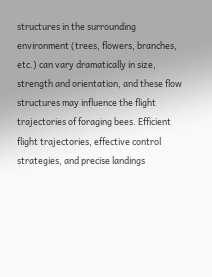structures in the surrounding environment (trees, flowers, branches, etc.) can vary dramatically in size, strength and orientation, and these flow structures may influence the flight trajectories of foraging bees. Efficient flight trajectories, effective control strategies, and precise landings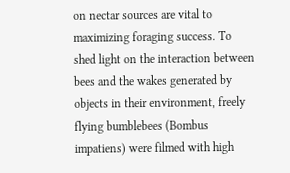on nectar sources are vital to maximizing foraging success. To shed light on the interaction between bees and the wakes generated by objects in their environment, freely flying bumblebees (Bombus impatiens) were filmed with high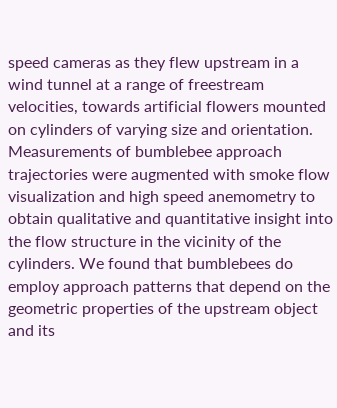speed cameras as they flew upstream in a wind tunnel at a range of freestream velocities, towards artificial flowers mounted on cylinders of varying size and orientation. Measurements of bumblebee approach trajectories were augmented with smoke flow visualization and high speed anemometry to obtain qualitative and quantitative insight into the flow structure in the vicinity of the cylinders. We found that bumblebees do employ approach patterns that depend on the geometric properties of the upstream object and its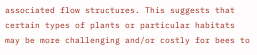associated flow structures. This suggests that certain types of plants or particular habitats may be more challenging and/or costly for bees to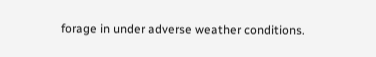forage in under adverse weather conditions.